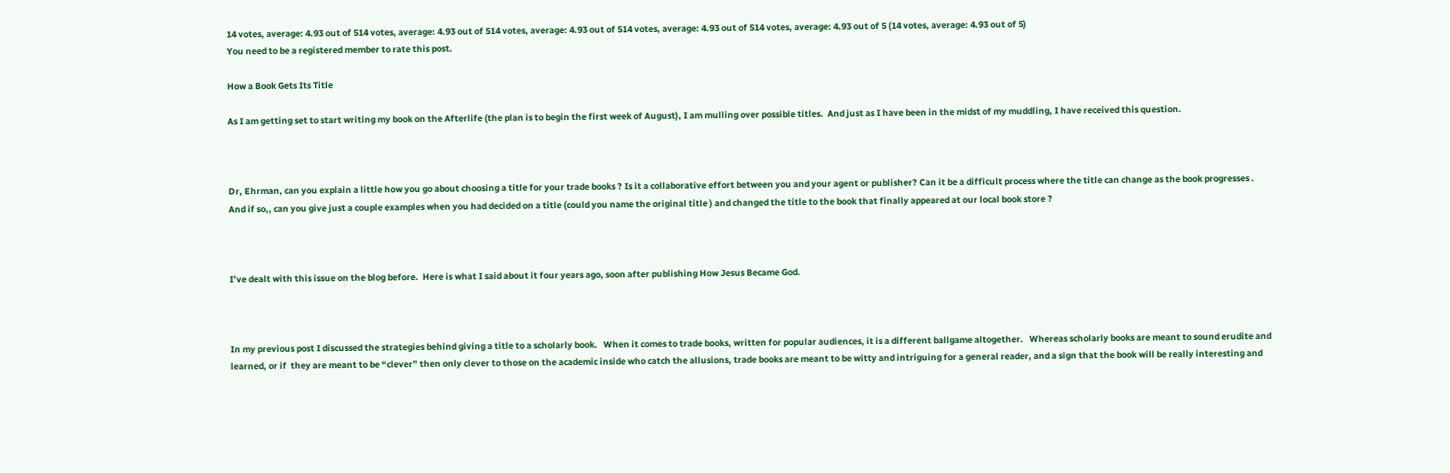14 votes, average: 4.93 out of 514 votes, average: 4.93 out of 514 votes, average: 4.93 out of 514 votes, average: 4.93 out of 514 votes, average: 4.93 out of 5 (14 votes, average: 4.93 out of 5)
You need to be a registered member to rate this post.

How a Book Gets Its Title

As I am getting set to start writing my book on the Afterlife (the plan is to begin the first week of August), I am mulling over possible titles.  And just as I have been in the midst of my muddling, I have received this question.



Dr, Ehrman, can you explain a little how you go about choosing a title for your trade books ? Is it a collaborative effort between you and your agent or publisher? Can it be a difficult process where the title can change as the book progresses . And if so,, can you give just a couple examples when you had decided on a title (could you name the original title ) and changed the title to the book that finally appeared at our local book store ?



I’ve dealt with this issue on the blog before.  Here is what I said about it four years ago, soon after publishing How Jesus Became God.



In my previous post I discussed the strategies behind giving a title to a scholarly book.   When it comes to trade books, written for popular audiences, it is a different ballgame altogether.   Whereas scholarly books are meant to sound erudite and learned, or if  they are meant to be “clever” then only clever to those on the academic inside who catch the allusions, trade books are meant to be witty and intriguing for a general reader, and a sign that the book will be really interesting and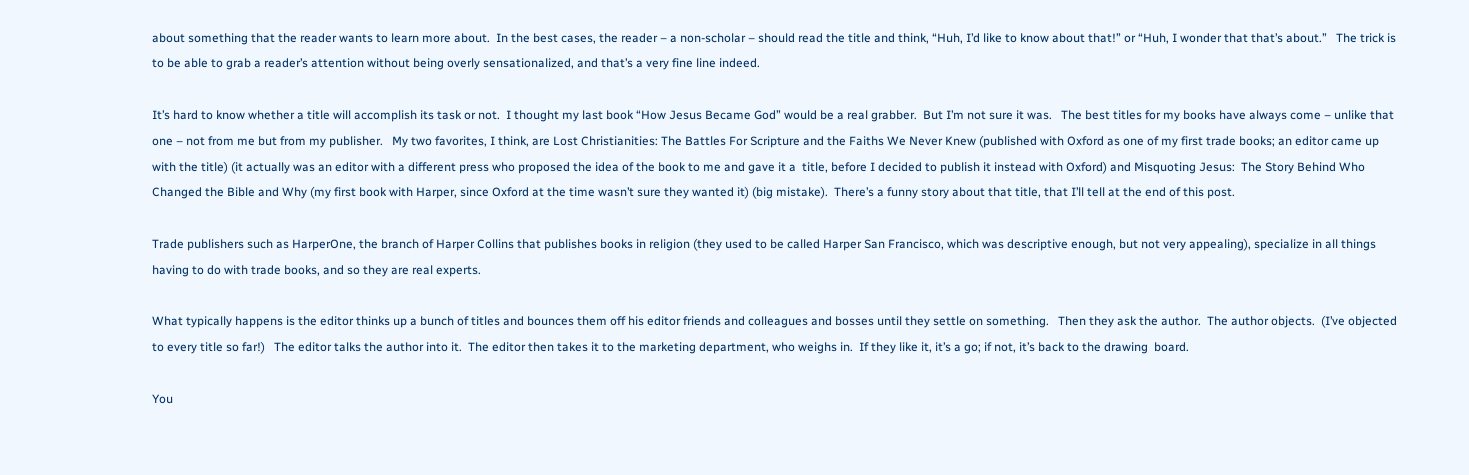about something that the reader wants to learn more about.  In the best cases, the reader – a non-scholar – should read the title and think, “Huh, I’d like to know about that!” or “Huh, I wonder that that’s about.”   The trick is to be able to grab a reader’s attention without being overly sensationalized, and that’s a very fine line indeed.

It’s hard to know whether a title will accomplish its task or not.  I thought my last book “How Jesus Became God” would be a real grabber.  But I’m not sure it was.   The best titles for my books have always come – unlike that one – not from me but from my publisher.   My two favorites, I think, are Lost Christianities: The Battles For Scripture and the Faiths We Never Knew (published with Oxford as one of my first trade books; an editor came up with the title) (it actually was an editor with a different press who proposed the idea of the book to me and gave it a  title, before I decided to publish it instead with Oxford) and Misquoting Jesus:  The Story Behind Who Changed the Bible and Why (my first book with Harper, since Oxford at the time wasn’t sure they wanted it) (big mistake).  There’s a funny story about that title, that I’ll tell at the end of this post.

Trade publishers such as HarperOne, the branch of Harper Collins that publishes books in religion (they used to be called Harper San Francisco, which was descriptive enough, but not very appealing), specialize in all things having to do with trade books, and so they are real experts.

What typically happens is the editor thinks up a bunch of titles and bounces them off his editor friends and colleagues and bosses until they settle on something.   Then they ask the author.  The author objects.  (I’ve objected to every title so far!)   The editor talks the author into it.  The editor then takes it to the marketing department, who weighs in.  If they like it, it’s a go; if not, it’s back to the drawing  board.

You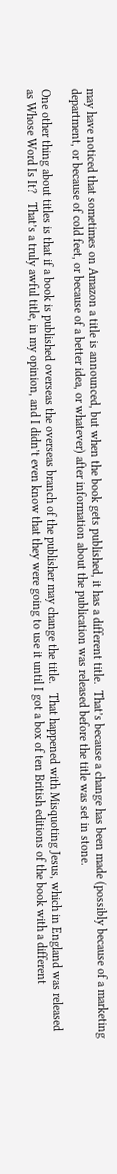may have noticed that sometimes on Amazon a title is announced, but when the book gets published, it has a different title.  That’s because a change has been made (possibly because of a marketing department, or because of cold feet, or because of a better idea, or whatever) after information about the publication was released before the title was set in stone.

One other thing about titles is that if a book is published overseas the overseas branch of the publisher may change the title.   That happened with Misquoting Jesus, which in England was released as Whose Word Is It?   That’s a truly awful title, in my opinion, and I didn’t even know that they were going to use it until I got a box of ten British editions of the book with a different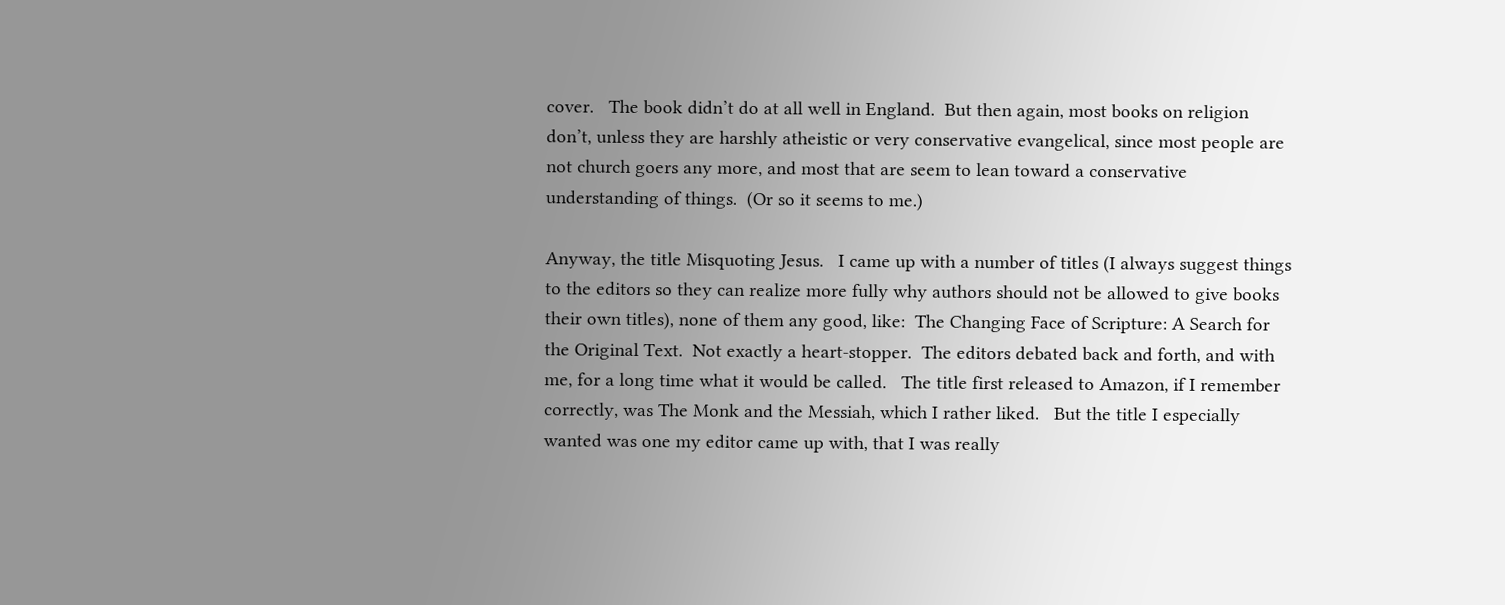cover.   The book didn’t do at all well in England.  But then again, most books on religion don’t, unless they are harshly atheistic or very conservative evangelical, since most people are not church goers any more, and most that are seem to lean toward a conservative understanding of things.  (Or so it seems to me.)

Anyway, the title Misquoting Jesus.   I came up with a number of titles (I always suggest things to the editors so they can realize more fully why authors should not be allowed to give books their own titles), none of them any good, like:  The Changing Face of Scripture: A Search for the Original Text.  Not exactly a heart-stopper.  The editors debated back and forth, and with me, for a long time what it would be called.   The title first released to Amazon, if I remember correctly, was The Monk and the Messiah, which I rather liked.   But the title I especially wanted was one my editor came up with, that I was really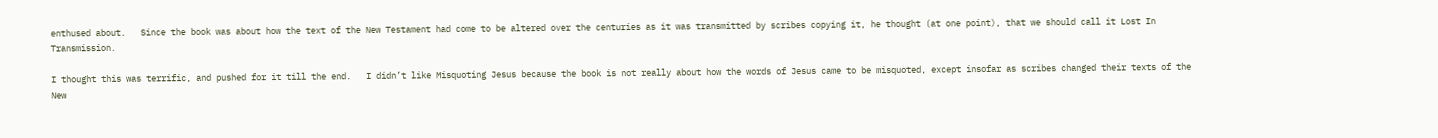enthused about.   Since the book was about how the text of the New Testament had come to be altered over the centuries as it was transmitted by scribes copying it, he thought (at one point), that we should call it Lost In Transmission.

I thought this was terrific, and pushed for it till the end.   I didn’t like Misquoting Jesus because the book is not really about how the words of Jesus came to be misquoted, except insofar as scribes changed their texts of the New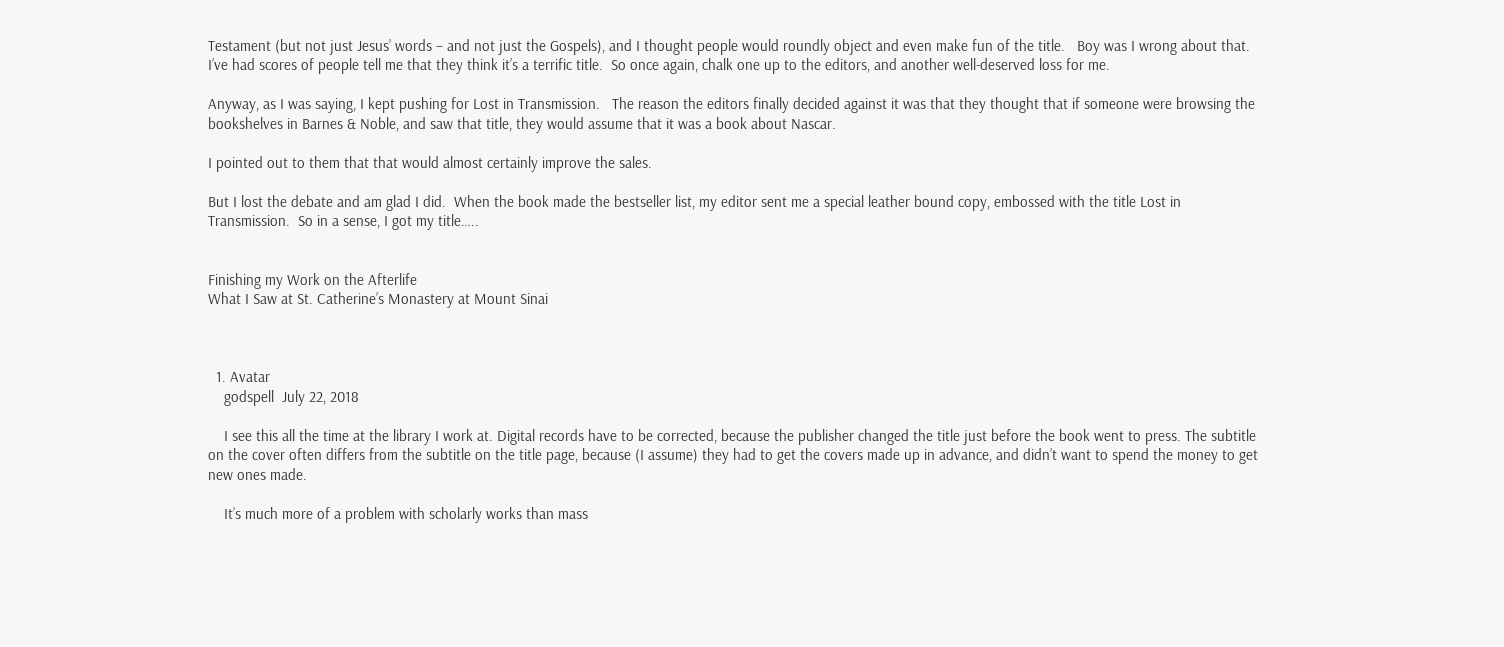Testament (but not just Jesus’ words – and not just the Gospels), and I thought people would roundly object and even make fun of the title.   Boy was I wrong about that.  I’ve had scores of people tell me that they think it’s a terrific title.  So once again, chalk one up to the editors, and another well-deserved loss for me.

Anyway, as I was saying, I kept pushing for Lost in Transmission.   The reason the editors finally decided against it was that they thought that if someone were browsing the bookshelves in Barnes & Noble, and saw that title, they would assume that it was a book about Nascar.

I pointed out to them that that would almost certainly improve the sales.

But I lost the debate and am glad I did.  When the book made the bestseller list, my editor sent me a special leather bound copy, embossed with the title Lost in Transmission.  So in a sense, I got my title…..


Finishing my Work on the Afterlife
What I Saw at St. Catherine’s Monastery at Mount Sinai



  1. Avatar
    godspell  July 22, 2018

    I see this all the time at the library I work at. Digital records have to be corrected, because the publisher changed the title just before the book went to press. The subtitle on the cover often differs from the subtitle on the title page, because (I assume) they had to get the covers made up in advance, and didn’t want to spend the money to get new ones made.

    It’s much more of a problem with scholarly works than mass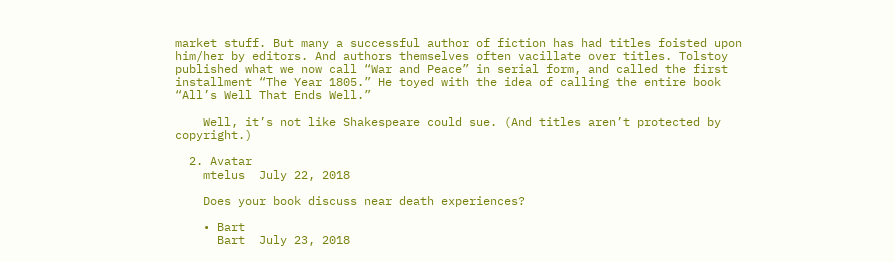market stuff. But many a successful author of fiction has had titles foisted upon him/her by editors. And authors themselves often vacillate over titles. Tolstoy published what we now call “War and Peace” in serial form, and called the first installment “The Year 1805.” He toyed with the idea of calling the entire book “All’s Well That Ends Well.”

    Well, it’s not like Shakespeare could sue. (And titles aren’t protected by copyright.)

  2. Avatar
    mtelus  July 22, 2018

    Does your book discuss near death experiences?

    • Bart
      Bart  July 23, 2018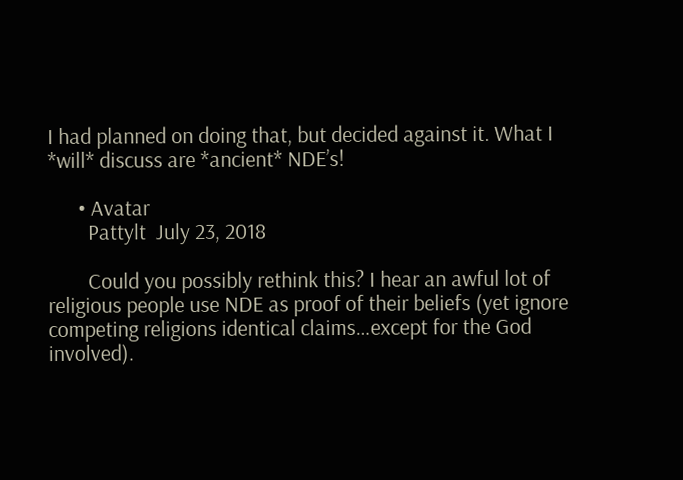I had planned on doing that, but decided against it. What I *will* discuss are *ancient* NDE’s!

      • Avatar
        Pattylt  July 23, 2018

        Could you possibly rethink this? I hear an awful lot of religious people use NDE as proof of their beliefs (yet ignore competing religions identical claims…except for the God involved).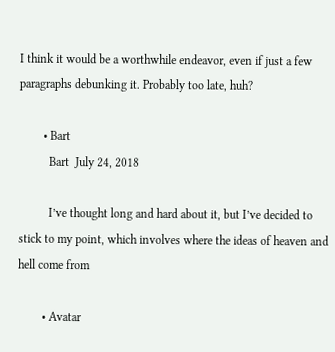I think it would be a worthwhile endeavor, even if just a few paragraphs debunking it. Probably too late, huh?

        • Bart
          Bart  July 24, 2018

          I’ve thought long and hard about it, but I’ve decided to stick to my point, which involves where the ideas of heaven and hell come from

        • Avatar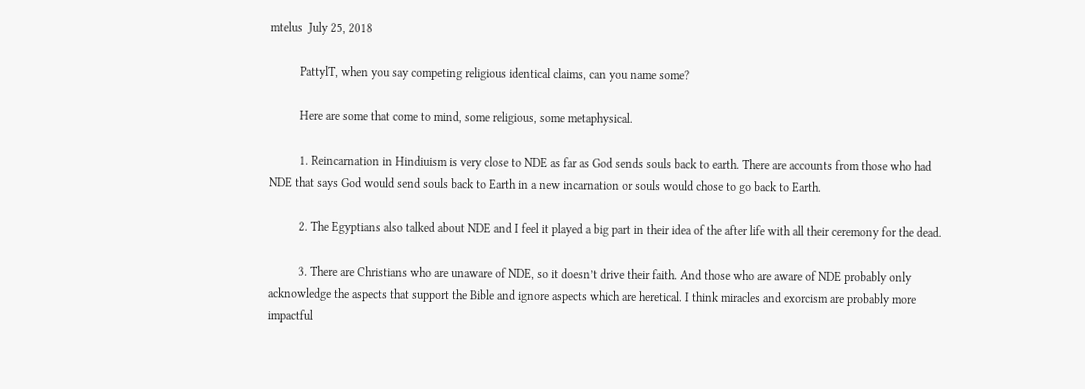mtelus  July 25, 2018

          PattylT, when you say competing religious identical claims, can you name some?

          Here are some that come to mind, some religious, some metaphysical.

          1. Reincarnation in Hindiuism is very close to NDE as far as God sends souls back to earth. There are accounts from those who had NDE that says God would send souls back to Earth in a new incarnation or souls would chose to go back to Earth.

          2. The Egyptians also talked about NDE and I feel it played a big part in their idea of the after life with all their ceremony for the dead.

          3. There are Christians who are unaware of NDE, so it doesn’t drive their faith. And those who are aware of NDE probably only acknowledge the aspects that support the Bible and ignore aspects which are heretical. I think miracles and exorcism are probably more impactful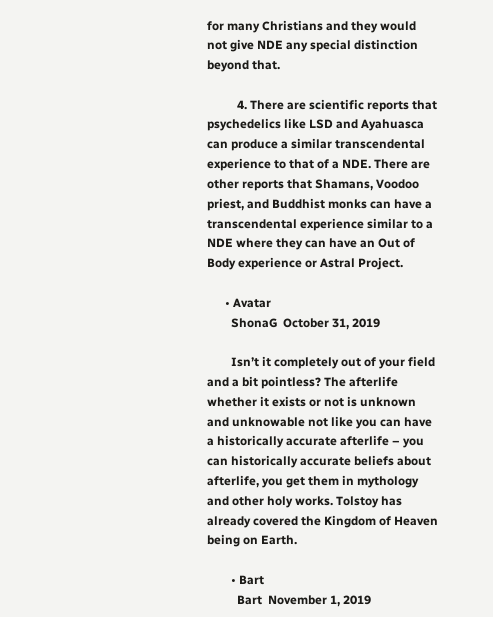for many Christians and they would not give NDE any special distinction beyond that.

          4. There are scientific reports that psychedelics like LSD and Ayahuasca can produce a similar transcendental experience to that of a NDE. There are other reports that Shamans, Voodoo priest, and Buddhist monks can have a transcendental experience similar to a NDE where they can have an Out of Body experience or Astral Project.

      • Avatar
        ShonaG  October 31, 2019

        Isn’t it completely out of your field and a bit pointless? The afterlife whether it exists or not is unknown and unknowable not like you can have a historically accurate afterlife – you can historically accurate beliefs about afterlife, you get them in mythology and other holy works. Tolstoy has already covered the Kingdom of Heaven being on Earth.

        • Bart
          Bart  November 1, 2019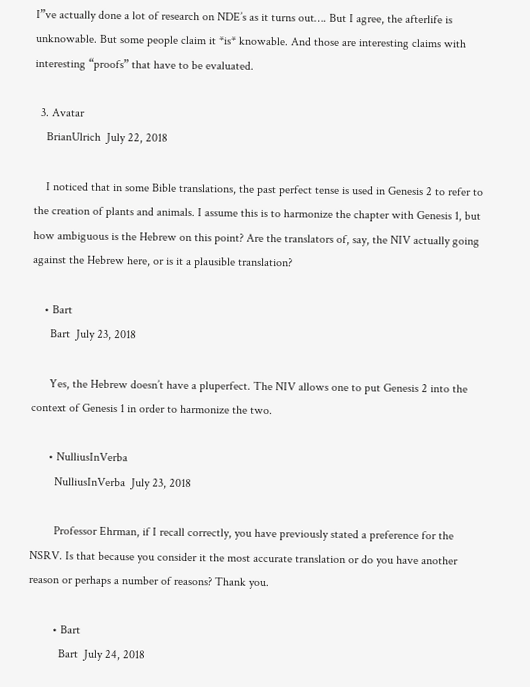I”ve actually done a lot of research on NDE’s as it turns out…. But I agree, the afterlife is unknowable. But some people claim it *is* knowable. And those are interesting claims with interesting “proofs” that have to be evaluated.

  3. Avatar
    BrianUlrich  July 22, 2018

    I noticed that in some Bible translations, the past perfect tense is used in Genesis 2 to refer to the creation of plants and animals. I assume this is to harmonize the chapter with Genesis 1, but how ambiguous is the Hebrew on this point? Are the translators of, say, the NIV actually going against the Hebrew here, or is it a plausible translation?

    • Bart
      Bart  July 23, 2018

      Yes, the Hebrew doesn’t have a pluperfect. The NIV allows one to put Genesis 2 into the context of Genesis 1 in order to harmonize the two.

      • NulliusInVerba
        NulliusInVerba  July 23, 2018

        Professor Ehrman, if I recall correctly, you have previously stated a preference for the NSRV. Is that because you consider it the most accurate translation or do you have another reason or perhaps a number of reasons? Thank you.

        • Bart
          Bart  July 24, 2018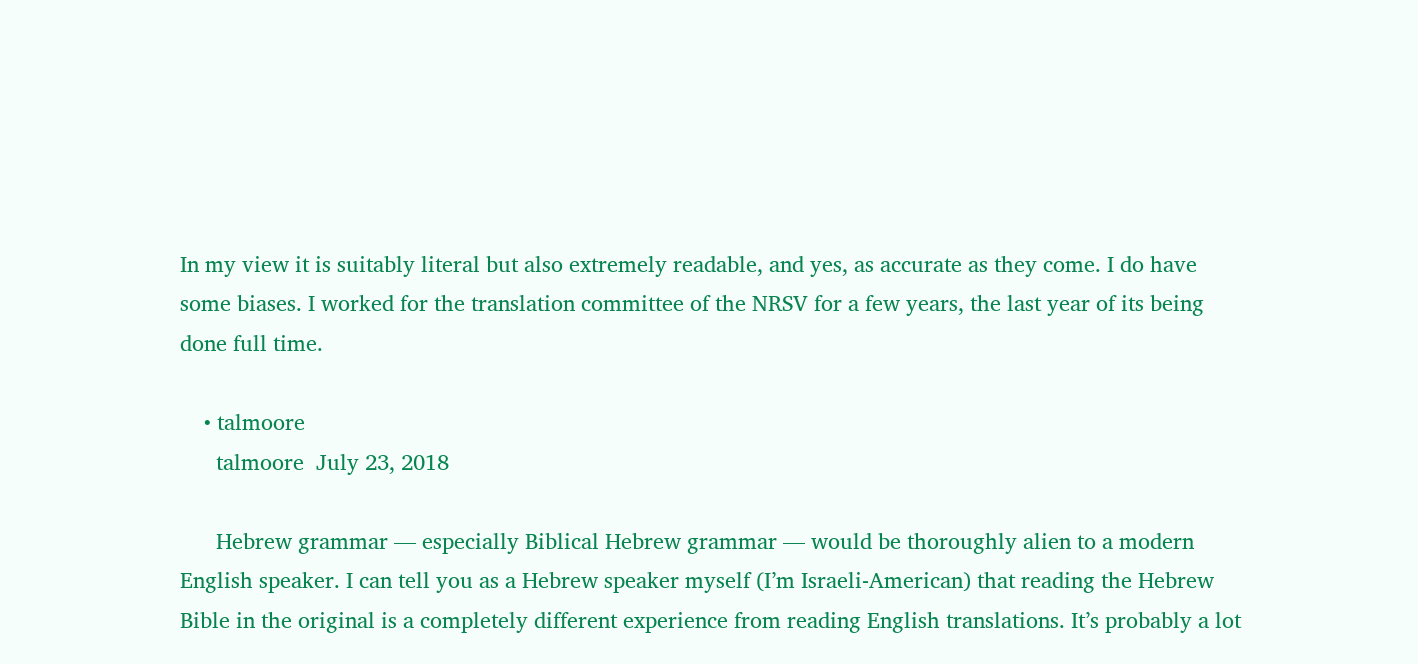In my view it is suitably literal but also extremely readable, and yes, as accurate as they come. I do have some biases. I worked for the translation committee of the NRSV for a few years, the last year of its being done full time.

    • talmoore
      talmoore  July 23, 2018

      Hebrew grammar — especially Biblical Hebrew grammar — would be thoroughly alien to a modern English speaker. I can tell you as a Hebrew speaker myself (I’m Israeli-American) that reading the Hebrew Bible in the original is a completely different experience from reading English translations. It’s probably a lot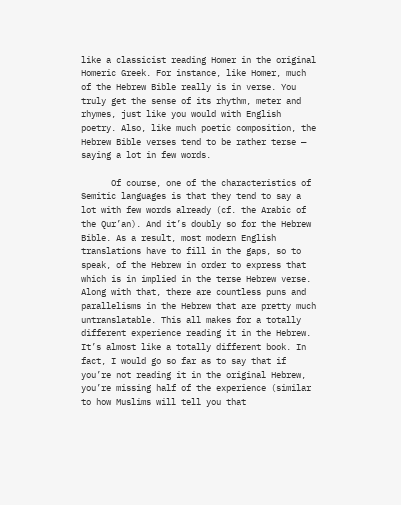like a classicist reading Homer in the original Homeric Greek. For instance, like Homer, much of the Hebrew Bible really is in verse. You truly get the sense of its rhythm, meter and rhymes, just like you would with English poetry. Also, like much poetic composition, the Hebrew Bible verses tend to be rather terse — saying a lot in few words.

      Of course, one of the characteristics of Semitic languages is that they tend to say a lot with few words already (cf. the Arabic of the Qur’an). And it’s doubly so for the Hebrew Bible. As a result, most modern English translations have to fill in the gaps, so to speak, of the Hebrew in order to express that which is in implied in the terse Hebrew verse. Along with that, there are countless puns and parallelisms in the Hebrew that are pretty much untranslatable. This all makes for a totally different experience reading it in the Hebrew. It’s almost like a totally different book. In fact, I would go so far as to say that if you’re not reading it in the original Hebrew, you’re missing half of the experience (similar to how Muslims will tell you that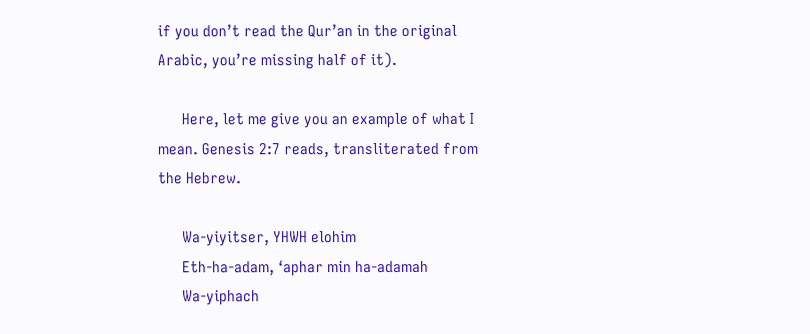if you don’t read the Qur’an in the original Arabic, you’re missing half of it).

      Here, let me give you an example of what I mean. Genesis 2:7 reads, transliterated from the Hebrew.

      Wa-yiyitser, YHWH elohim
      Eth-ha-adam, ‘aphar min ha-adamah
      Wa-yiphach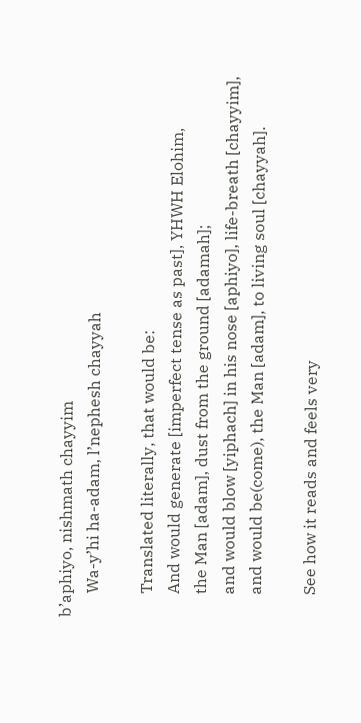b’aphiyo, nishmath chayyim
      Wa-y’hi ha-adam, l’nephesh chayyah

      Translated literally, that would be:
      And would generate [imperfect tense as past], YHWH Elohim,
      the Man [adam], dust from the ground [adamah];
      and would blow [yiphach] in his nose [aphiyo], life-breath [chayyim],
      and would be(come), the Man [adam], to living soul [chayyah].

      See how it reads and feels very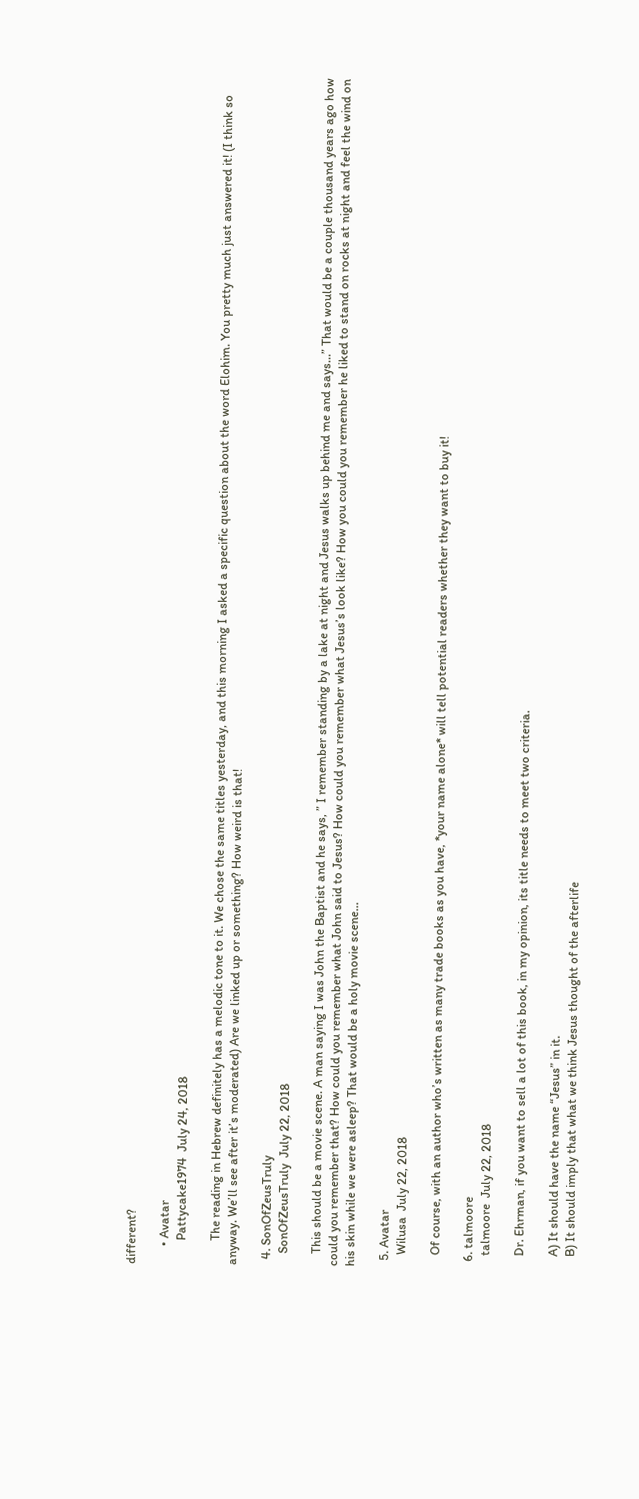different?

      • Avatar
        Pattycake1974  July 24, 2018

        The reading in Hebrew definitely has a melodic tone to it. We chose the same titles yesterday, and this morning I asked a specific question about the word Elohim. You pretty much just answered it! (I think so anyway. We’ll see after it’s moderated) Are we linked up or something? How weird is that!

  4. SonOfZeusTruly
    SonOfZeusTruly  July 22, 2018

    This should be a movie scene. A man saying I was John the Baptist and he says, ” I remember standing by a lake at night and Jesus walks up behind me and says…” That would be a couple thousand years ago how could you remember that? How could you remember what John said to Jesus? How could you remember what Jesus’s look like? How you could you remember he liked to stand on rocks at night and feel the wind on his skin while we were asleep? That would be a holy movie scene…

  5. Avatar
    Wilusa  July 22, 2018

    Of course, with an author who’s written as many trade books as you have, *your name alone* will tell potential readers whether they want to buy it!

  6. talmoore
    talmoore  July 22, 2018

    Dr. Ehrman, if you want to sell a lot of this book, in my opinion, its title needs to meet two criteria.

    A) It should have the name “Jesus” in it.
    B) It should imply that what we think Jesus thought of the afterlife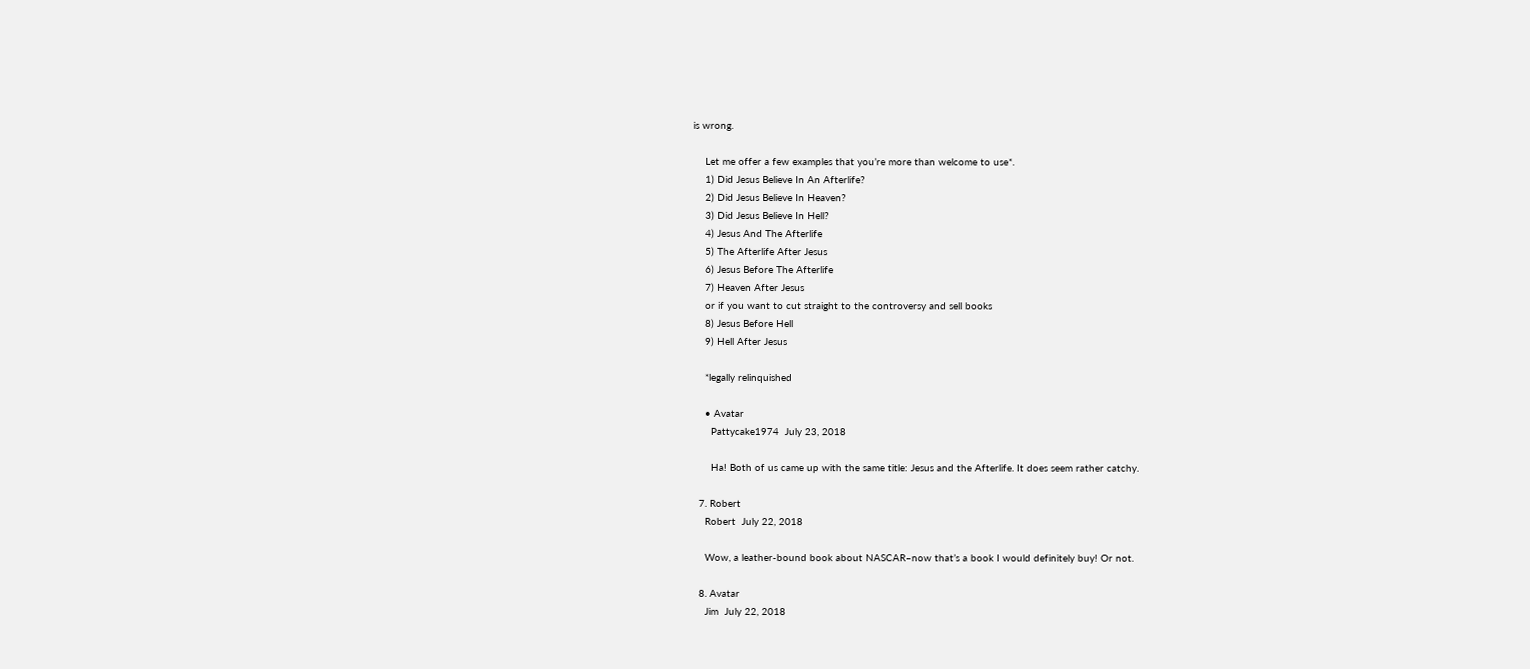is wrong.

    Let me offer a few examples that you’re more than welcome to use*.
    1) Did Jesus Believe In An Afterlife?
    2) Did Jesus Believe In Heaven?
    3) Did Jesus Believe In Hell?
    4) Jesus And The Afterlife
    5) The Afterlife After Jesus
    6) Jesus Before The Afterlife
    7) Heaven After Jesus
    or if you want to cut straight to the controversy and sell books
    8) Jesus Before Hell
    9) Hell After Jesus

    *legally relinquished

    • Avatar
      Pattycake1974  July 23, 2018

      Ha! Both of us came up with the same title: Jesus and the Afterlife. It does seem rather catchy.

  7. Robert
    Robert  July 22, 2018

    Wow, a leather-bound book about NASCAR–now that’s a book I would definitely buy! Or not.

  8. Avatar
    Jim  July 22, 2018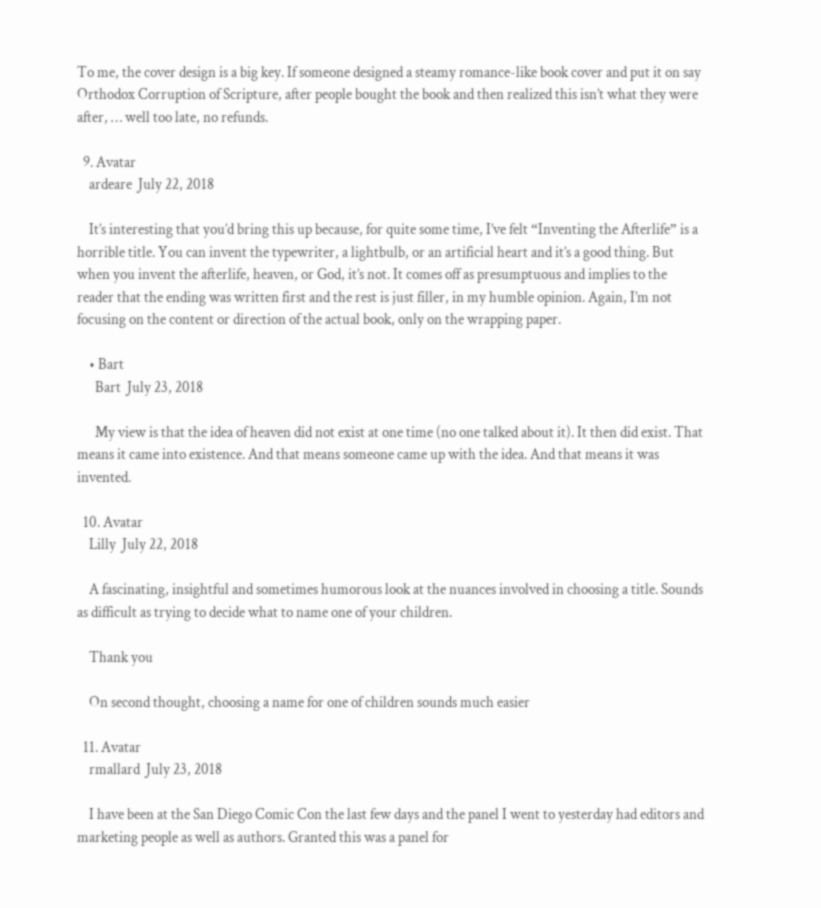To me, the cover design is a big key. If someone designed a steamy romance-like book cover and put it on say Orthodox Corruption of Scripture, after people bought the book and then realized this isn’t what they were after, … well too late, no refunds.

  9. Avatar
    ardeare  July 22, 2018

    It’s interesting that you’d bring this up because, for quite some time, I’ve felt “Inventing the Afterlife” is a horrible title. You can invent the typewriter, a lightbulb, or an artificial heart and it’s a good thing. But when you invent the afterlife, heaven, or God, it’s not. It comes off as presumptuous and implies to the reader that the ending was written first and the rest is just filler, in my humble opinion. Again, I’m not focusing on the content or direction of the actual book, only on the wrapping paper.

    • Bart
      Bart  July 23, 2018

      My view is that the idea of heaven did not exist at one time (no one talked about it). It then did exist. That means it came into existence. And that means someone came up with the idea. And that means it was invented.

  10. Avatar
    Lilly  July 22, 2018

    A fascinating, insightful and sometimes humorous look at the nuances involved in choosing a title. Sounds as difficult as trying to decide what to name one of your children.

    Thank you

    On second thought, choosing a name for one of children sounds much easier

  11. Avatar
    rmallard  July 23, 2018

    I have been at the San Diego Comic Con the last few days and the panel I went to yesterday had editors and marketing people as well as authors. Granted this was a panel for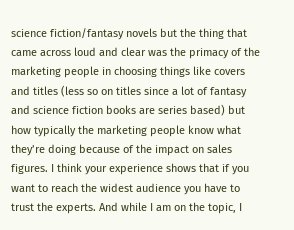science fiction/fantasy novels but the thing that came across loud and clear was the primacy of the marketing people in choosing things like covers and titles (less so on titles since a lot of fantasy and science fiction books are series based) but how typically the marketing people know what they’re doing because of the impact on sales figures. I think your experience shows that if you want to reach the widest audience you have to trust the experts. And while I am on the topic, I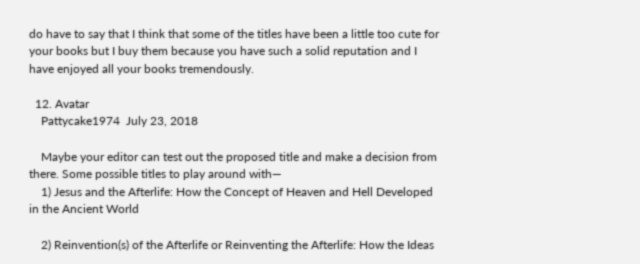do have to say that I think that some of the titles have been a little too cute for your books but I buy them because you have such a solid reputation and I have enjoyed all your books tremendously.

  12. Avatar
    Pattycake1974  July 23, 2018

    Maybe your editor can test out the proposed title and make a decision from there. Some possible titles to play around with—
    1) Jesus and the Afterlife: How the Concept of Heaven and Hell Developed in the Ancient World

    2) Reinvention(s) of the Afterlife or Reinventing the Afterlife: How the Ideas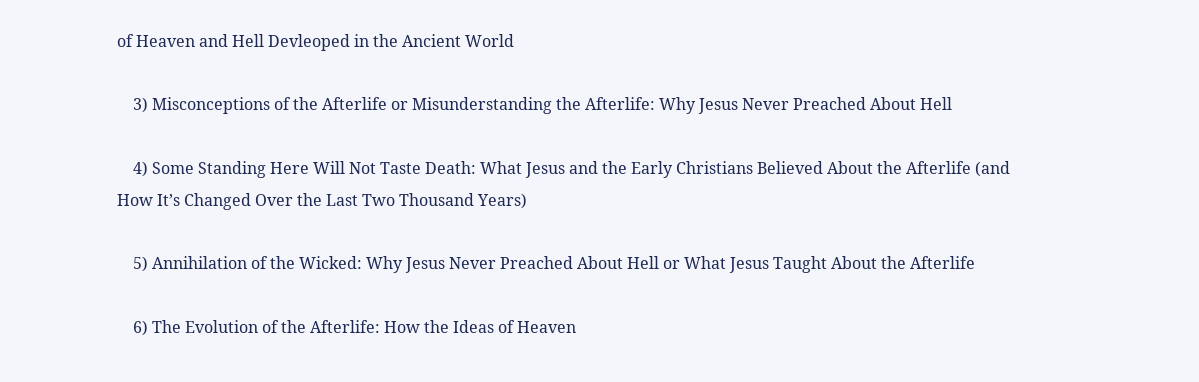of Heaven and Hell Devleoped in the Ancient World

    3) Misconceptions of the Afterlife or Misunderstanding the Afterlife: Why Jesus Never Preached About Hell

    4) Some Standing Here Will Not Taste Death: What Jesus and the Early Christians Believed About the Afterlife (and How It’s Changed Over the Last Two Thousand Years)

    5) Annihilation of the Wicked: Why Jesus Never Preached About Hell or What Jesus Taught About the Afterlife

    6) The Evolution of the Afterlife: How the Ideas of Heaven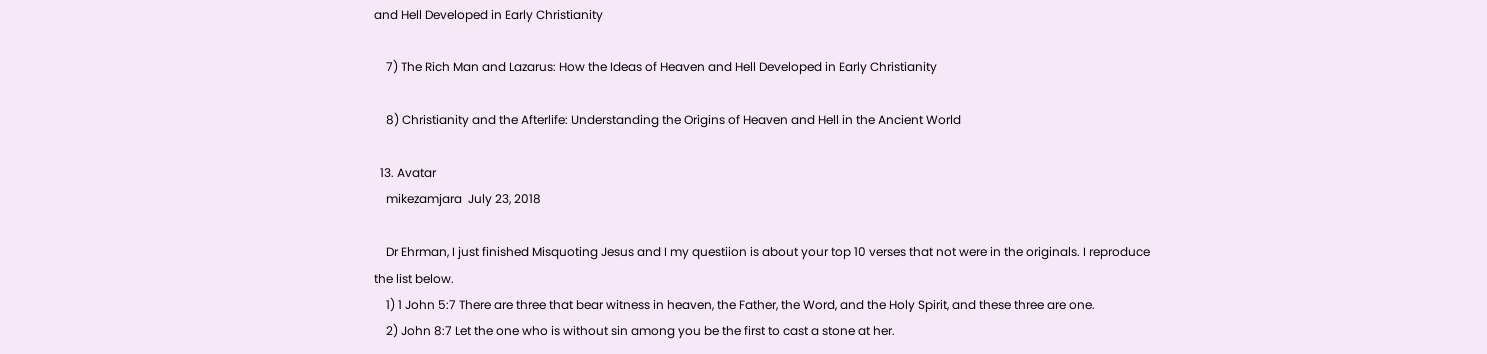and Hell Developed in Early Christianity

    7) The Rich Man and Lazarus: How the Ideas of Heaven and Hell Developed in Early Christianity

    8) Christianity and the Afterlife: Understanding the Origins of Heaven and Hell in the Ancient World

  13. Avatar
    mikezamjara  July 23, 2018

    Dr Ehrman, I just finished Misquoting Jesus and I my questiion is about your top 10 verses that not were in the originals. I reproduce the list below.
    1) 1 John 5:7 There are three that bear witness in heaven, the Father, the Word, and the Holy Spirit, and these three are one.
    2) John 8:7 Let the one who is without sin among you be the first to cast a stone at her.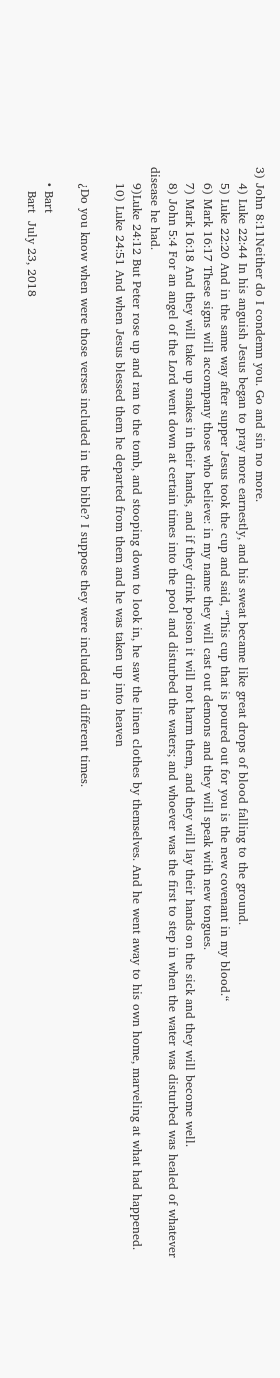3) John 8:11Neither do I condemn you. Go and sin no more.
    4) Luke 22:44 In his anguish Jesus began to pray more earnestly, and his sweat became like great drops of blood falling to the ground.
    5) Luke 22:20 And in the same way after supper Jesus took the cup and said, “This cup that is poured out for you is the new covenant in my blood.“
    6) Mark 16:17 These signs will accompany those who believe: in my name they will cast out demons and they will speak with new tongues.
    7) Mark 16:18 And they will take up snakes in their hands, and if they drink poison it will not harm them, and they will lay their hands on the sick and they will become well.
    8) John 5:4 For an angel of the Lord went down at certain times into the pool and disturbed the waters; and whoever was the first to step in when the water was disturbed was healed of whatever disease he had.
    9)Luke 24:12 But Peter rose up and ran to the tomb, and stooping down to look in, he saw the linen clothes by themselves. And he went away to his own home, marveling at what had happened.
    10) Luke 24:51 And when Jesus blessed them he departed from them and he was taken up into heaven

    ¿Do you know when were those verses included in the bible? I suppose they were included in different times.

    • Bart
      Bart  July 23, 2018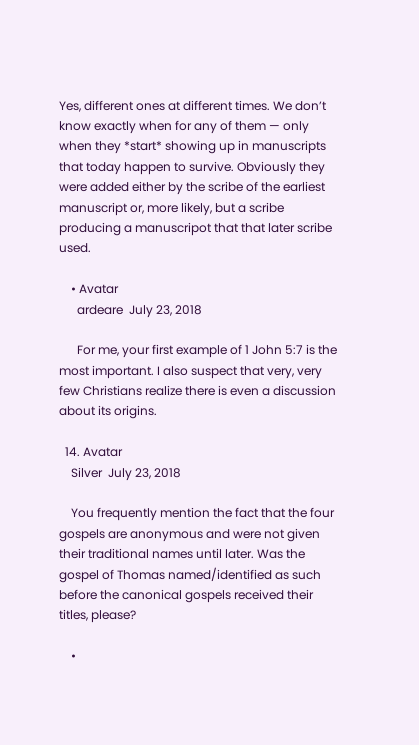Yes, different ones at different times. We don’t know exactly when for any of them — only when they *start* showing up in manuscripts that today happen to survive. Obviously they were added either by the scribe of the earliest manuscript or, more likely, but a scribe producing a manuscripot that that later scribe used.

    • Avatar
      ardeare  July 23, 2018

      For me, your first example of 1 John 5:7 is the most important. I also suspect that very, very few Christians realize there is even a discussion about its origins.

  14. Avatar
    Silver  July 23, 2018

    You frequently mention the fact that the four gospels are anonymous and were not given their traditional names until later. Was the gospel of Thomas named/identified as such before the canonical gospels received their titles, please?

    •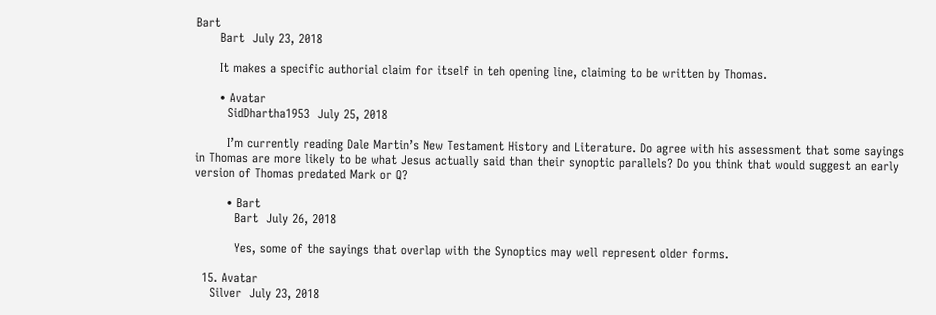Bart
      Bart  July 23, 2018

      It makes a specific authorial claim for itself in teh opening line, claiming to be written by Thomas.

      • Avatar
        SidDhartha1953  July 25, 2018

        I’m currently reading Dale Martin’s New Testament History and Literature. Do agree with his assessment that some sayings in Thomas are more likely to be what Jesus actually said than their synoptic parallels? Do you think that would suggest an early version of Thomas predated Mark or Q?

        • Bart
          Bart  July 26, 2018

          Yes, some of the sayings that overlap with the Synoptics may well represent older forms.

  15. Avatar
    Silver  July 23, 2018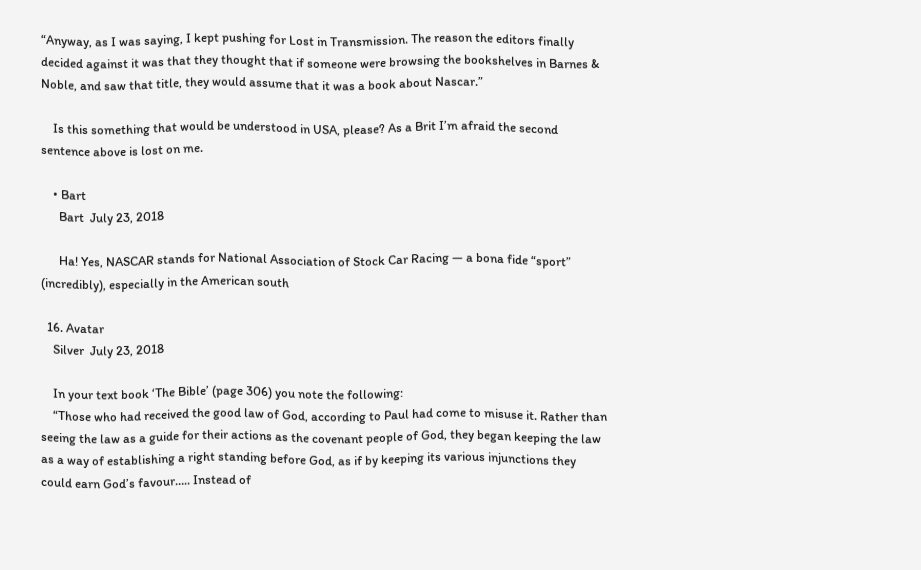“Anyway, as I was saying, I kept pushing for Lost in Transmission. The reason the editors finally decided against it was that they thought that if someone were browsing the bookshelves in Barnes & Noble, and saw that title, they would assume that it was a book about Nascar.”

    Is this something that would be understood in USA, please? As a Brit I’m afraid the second sentence above is lost on me.

    • Bart
      Bart  July 23, 2018

      Ha! Yes, NASCAR stands for National Association of Stock Car Racing — a bona fide “sport” (incredibly), especially in the American south

  16. Avatar
    Silver  July 23, 2018

    In your text book ‘The Bible’ (page 306) you note the following:
    “Those who had received the good law of God, according to Paul had come to misuse it. Rather than seeing the law as a guide for their actions as the covenant people of God, they began keeping the law as a way of establishing a right standing before God, as if by keeping its various injunctions they could earn God’s favour….. Instead of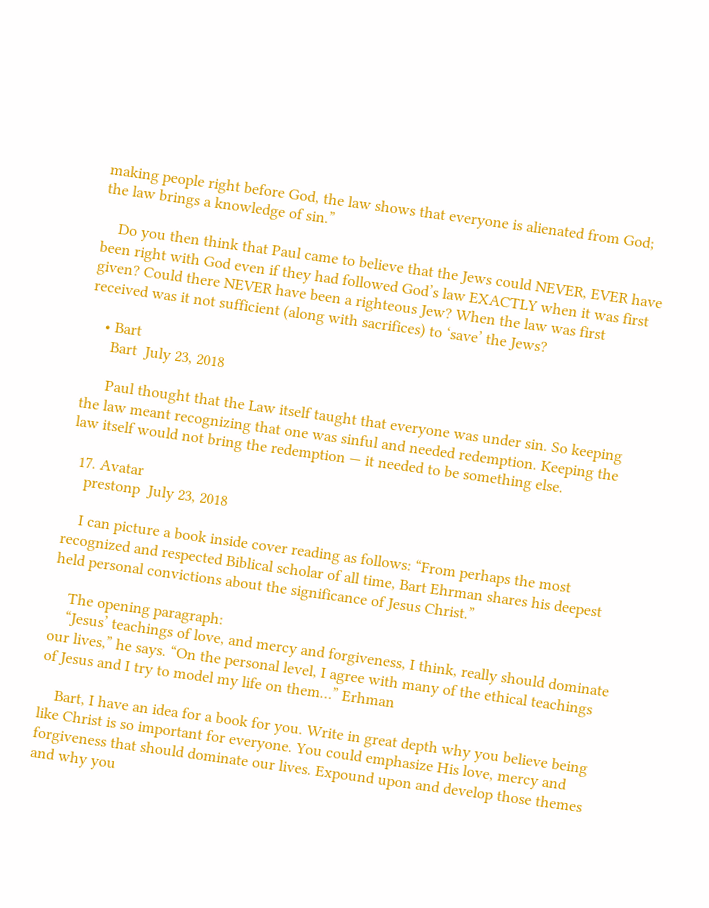making people right before God, the law shows that everyone is alienated from God; the law brings a knowledge of sin.”

    Do you then think that Paul came to believe that the Jews could NEVER, EVER have been right with God even if they had followed God’s law EXACTLY when it was first given? Could there NEVER have been a righteous Jew? When the law was first received was it not sufficient (along with sacrifices) to ‘save’ the Jews?

    • Bart
      Bart  July 23, 2018

      Paul thought that the Law itself taught that everyone was under sin. So keeping the law meant recognizing that one was sinful and needed redemption. Keeping the law itself would not bring the redemption — it needed to be something else.

  17. Avatar
    prestonp  July 23, 2018

    I can picture a book inside cover reading as follows: “From perhaps the most recognized and respected Biblical scholar of all time, Bart Ehrman shares his deepest held personal convictions about the significance of Jesus Christ.”

    The opening paragraph:
    “Jesus’ teachings of love, and mercy and forgiveness, I think, really should dominate our lives,” he says. “On the personal level, I agree with many of the ethical teachings of Jesus and I try to model my life on them…” Erhman

    Bart, I have an idea for a book for you. Write in great depth why you believe being like Christ is so important for everyone. You could emphasize His love, mercy and forgiveness that should dominate our lives. Expound upon and develop those themes and why you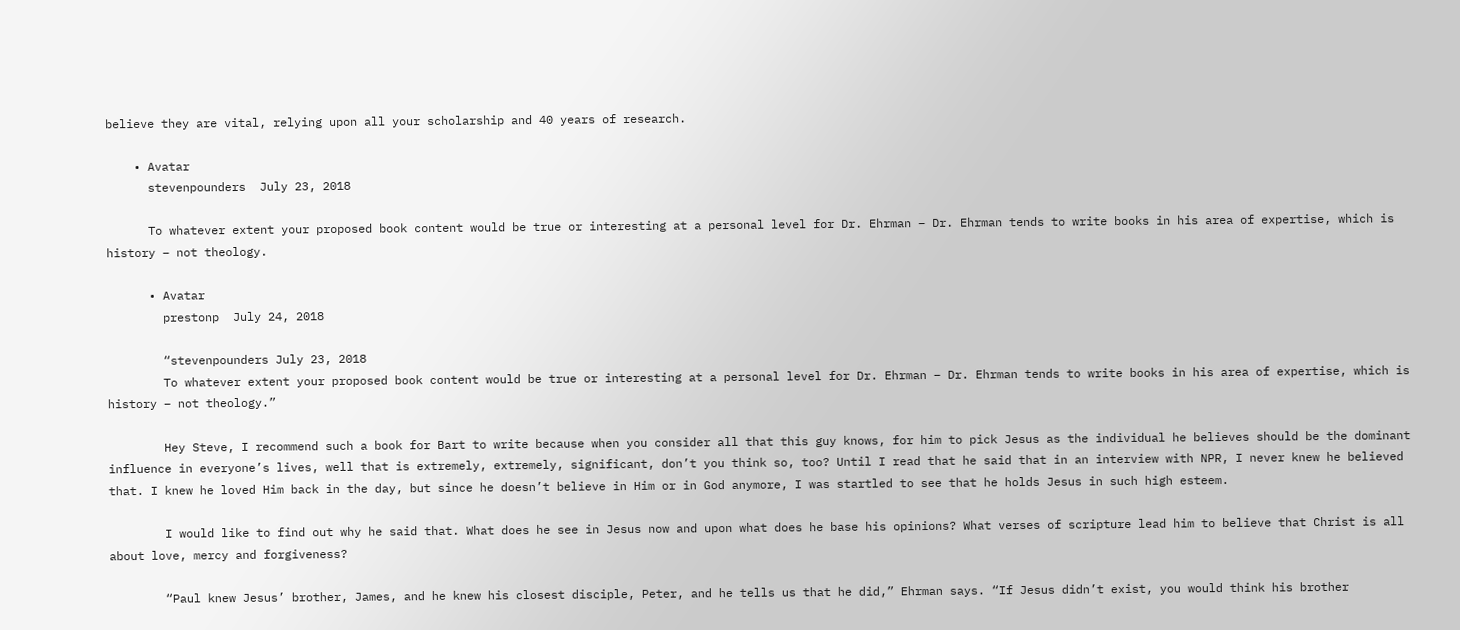believe they are vital, relying upon all your scholarship and 40 years of research.

    • Avatar
      stevenpounders  July 23, 2018

      To whatever extent your proposed book content would be true or interesting at a personal level for Dr. Ehrman – Dr. Ehrman tends to write books in his area of expertise, which is history – not theology.

      • Avatar
        prestonp  July 24, 2018

        “stevenpounders July 23, 2018
        To whatever extent your proposed book content would be true or interesting at a personal level for Dr. Ehrman – Dr. Ehrman tends to write books in his area of expertise, which is history – not theology.”

        Hey Steve, I recommend such a book for Bart to write because when you consider all that this guy knows, for him to pick Jesus as the individual he believes should be the dominant influence in everyone’s lives, well that is extremely, extremely, significant, don’t you think so, too? Until I read that he said that in an interview with NPR, I never knew he believed that. I knew he loved Him back in the day, but since he doesn’t believe in Him or in God anymore, I was startled to see that he holds Jesus in such high esteem.

        I would like to find out why he said that. What does he see in Jesus now and upon what does he base his opinions? What verses of scripture lead him to believe that Christ is all about love, mercy and forgiveness?

        “Paul knew Jesus’ brother, James, and he knew his closest disciple, Peter, and he tells us that he did,” Ehrman says. “If Jesus didn’t exist, you would think his brother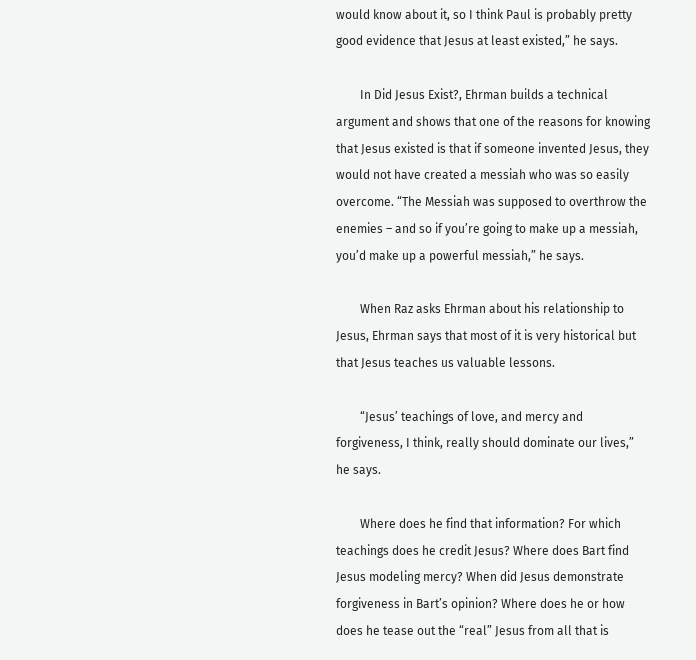would know about it, so I think Paul is probably pretty good evidence that Jesus at least existed,” he says.

        In Did Jesus Exist?, Ehrman builds a technical argument and shows that one of the reasons for knowing that Jesus existed is that if someone invented Jesus, they would not have created a messiah who was so easily overcome. “The Messiah was supposed to overthrow the enemies – and so if you’re going to make up a messiah, you’d make up a powerful messiah,” he says.

        When Raz asks Ehrman about his relationship to Jesus, Ehrman says that most of it is very historical but that Jesus teaches us valuable lessons.

        “Jesus’ teachings of love, and mercy and forgiveness, I think, really should dominate our lives,” he says.

        Where does he find that information? For which teachings does he credit Jesus? Where does Bart find Jesus modeling mercy? When did Jesus demonstrate forgiveness in Bart’s opinion? Where does he or how does he tease out the “real” Jesus from all that is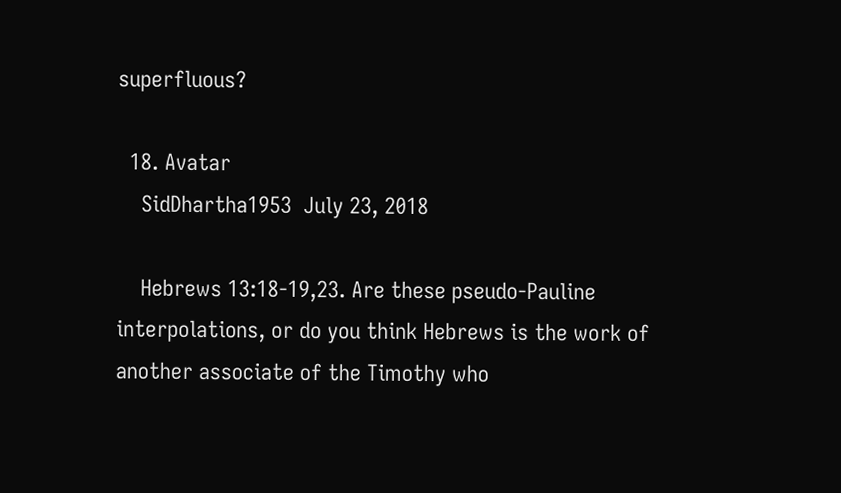superfluous?

  18. Avatar
    SidDhartha1953  July 23, 2018

    Hebrews 13:18-19,23. Are these pseudo-Pauline interpolations, or do you think Hebrews is the work of another associate of the Timothy who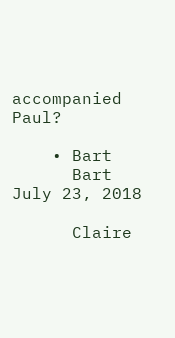accompanied Paul?

    • Bart
      Bart  July 23, 2018

      Claire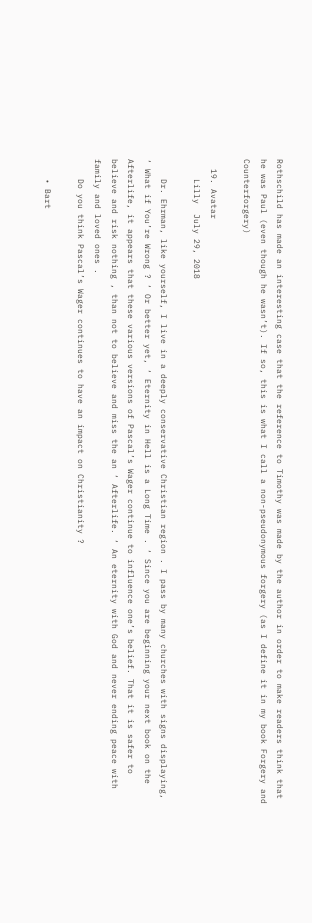Rothschild has made an interesting case that the reference to Timothy was made by the author in order to make readers think that he was Paul (even though he wasn’t). If so, this is what I call a non-pseudonymous forgery (as I define it in my book Forgery and Counterforgery)

  19. Avatar
    Lilly  July 29, 2018

    Dr. Ehrman, like yourself, I live in a deeply conservative Christian region . I pass by many churches with signs displaying, ‘ What if You’re Wrong ? ‘ Or better yet, ‘ Eternity in Hell is a Long Time . ‘ Since you are beginning your next book on the Afterlife, it appears that these various versions of Pascal’s Wager continue to influence one’s belief. That it is safer to believe and risk nothing , than not to believe and miss the an ‘ Afterlife. ‘ An eternity with God and never ending peace with family and loved ones .
    Do you think Pascal’s Wager continues to have an impact on Christianity ?

    • Bart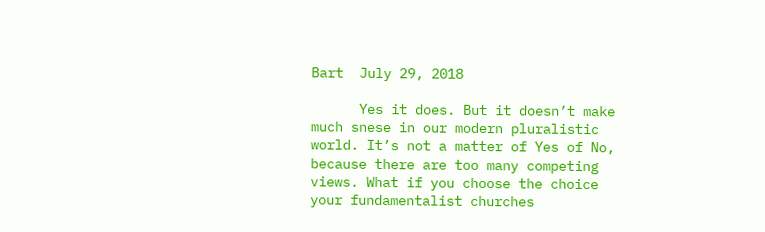Bart  July 29, 2018

      Yes it does. But it doesn’t make much snese in our modern pluralistic world. It’s not a matter of Yes of No, because there are too many competing views. What if you choose the choice your fundamentalist churches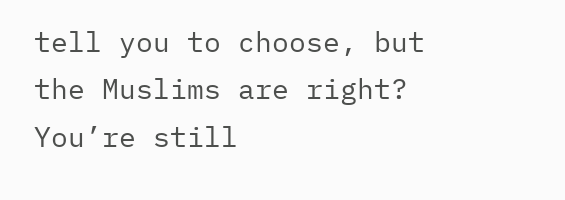tell you to choose, but the Muslims are right? You’re still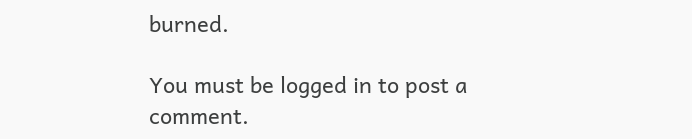burned.

You must be logged in to post a comment.